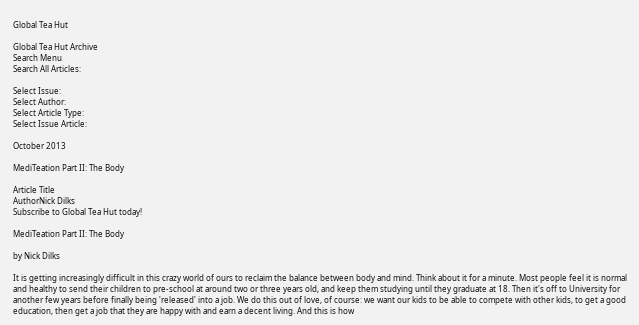Global Tea Hut

Global Tea Hut Archive
Search Menu
Search All Articles:

Select Issue:
Select Author:
Select Article Type:
Select Issue Article:

October 2013

MediTeation Part II: The Body

Article Title
AuthorNick Dilks
Subscribe to Global Tea Hut today!

MediTeation Part II: The Body

by Nick Dilks

It is getting increasingly difficult in this crazy world of ours to reclaim the balance between body and mind. Think about it for a minute. Most people feel it is normal and healthy to send their children to pre-school at around two or three years old, and keep them studying until they graduate at 18. Then it's off to University for another few years before finally being 'released' into a job. We do this out of love, of course: we want our kids to be able to compete with other kids, to get a good education, then get a job that they are happy with and earn a decent living. And this is how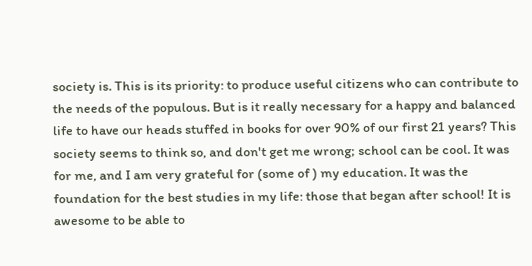society is. This is its priority: to produce useful citizens who can contribute to the needs of the populous. But is it really necessary for a happy and balanced life to have our heads stuffed in books for over 90% of our first 21 years? This society seems to think so, and don't get me wrong; school can be cool. It was for me, and I am very grateful for (some of ) my education. It was the foundation for the best studies in my life: those that began after school! It is awesome to be able to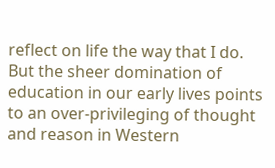reflect on life the way that I do. But the sheer domination of education in our early lives points to an over-privileging of thought and reason in Western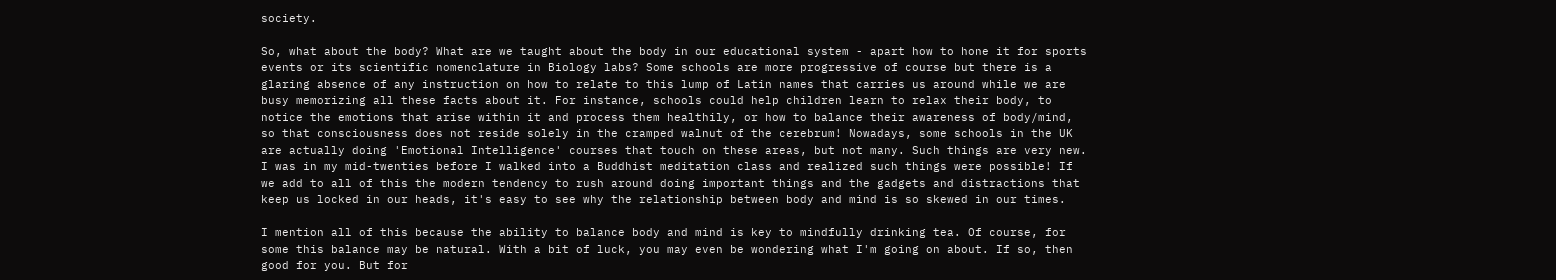society.

So, what about the body? What are we taught about the body in our educational system - apart how to hone it for sports events or its scientific nomenclature in Biology labs? Some schools are more progressive of course but there is a glaring absence of any instruction on how to relate to this lump of Latin names that carries us around while we are busy memorizing all these facts about it. For instance, schools could help children learn to relax their body, to notice the emotions that arise within it and process them healthily, or how to balance their awareness of body/mind, so that consciousness does not reside solely in the cramped walnut of the cerebrum! Nowadays, some schools in the UK are actually doing 'Emotional Intelligence' courses that touch on these areas, but not many. Such things are very new. I was in my mid-twenties before I walked into a Buddhist meditation class and realized such things were possible! If we add to all of this the modern tendency to rush around doing important things and the gadgets and distractions that keep us locked in our heads, it's easy to see why the relationship between body and mind is so skewed in our times.

I mention all of this because the ability to balance body and mind is key to mindfully drinking tea. Of course, for some this balance may be natural. With a bit of luck, you may even be wondering what I'm going on about. If so, then good for you. But for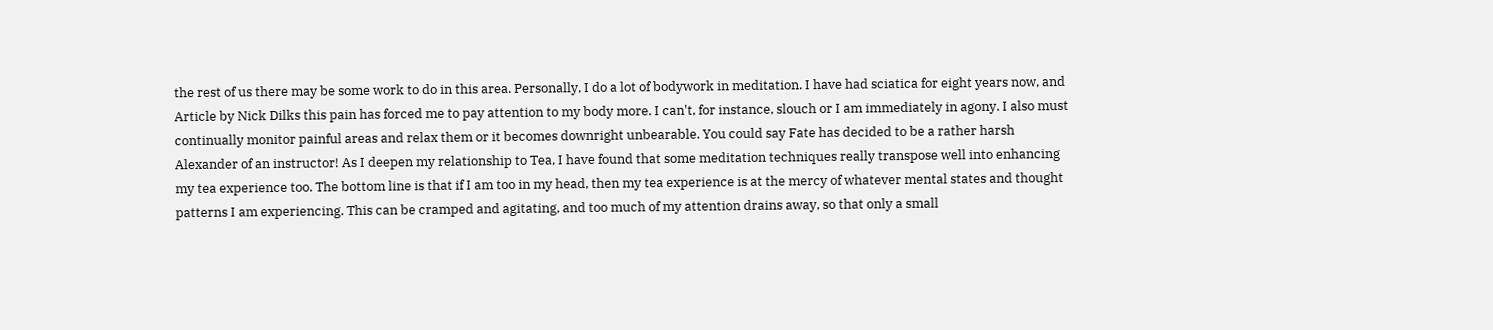the rest of us there may be some work to do in this area. Personally, I do a lot of bodywork in meditation. I have had sciatica for eight years now, and Article by Nick Dilks this pain has forced me to pay attention to my body more. I can't, for instance, slouch or I am immediately in agony. I also must continually monitor painful areas and relax them or it becomes downright unbearable. You could say Fate has decided to be a rather harsh Alexander of an instructor! As I deepen my relationship to Tea, I have found that some meditation techniques really transpose well into enhancing my tea experience too. The bottom line is that if I am too in my head, then my tea experience is at the mercy of whatever mental states and thought patterns I am experiencing. This can be cramped and agitating, and too much of my attention drains away, so that only a small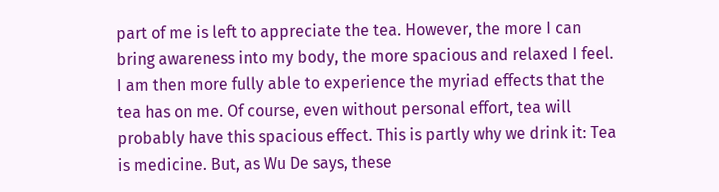part of me is left to appreciate the tea. However, the more I can bring awareness into my body, the more spacious and relaxed I feel. I am then more fully able to experience the myriad effects that the tea has on me. Of course, even without personal effort, tea will probably have this spacious effect. This is partly why we drink it: Tea is medicine. But, as Wu De says, these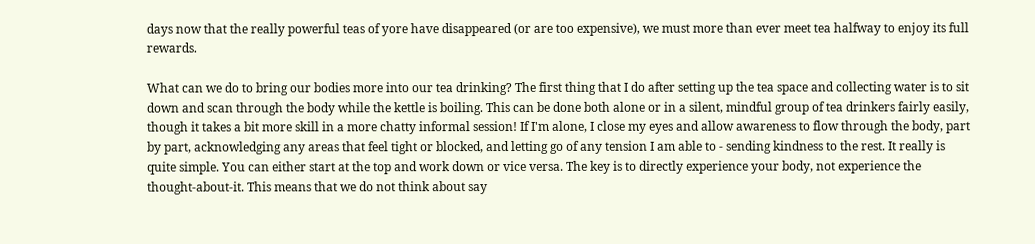days now that the really powerful teas of yore have disappeared (or are too expensive), we must more than ever meet tea halfway to enjoy its full rewards.

What can we do to bring our bodies more into our tea drinking? The first thing that I do after setting up the tea space and collecting water is to sit down and scan through the body while the kettle is boiling. This can be done both alone or in a silent, mindful group of tea drinkers fairly easily, though it takes a bit more skill in a more chatty informal session! If I'm alone, I close my eyes and allow awareness to flow through the body, part by part, acknowledging any areas that feel tight or blocked, and letting go of any tension I am able to - sending kindness to the rest. It really is quite simple. You can either start at the top and work down or vice versa. The key is to directly experience your body, not experience the thought-about-it. This means that we do not think about say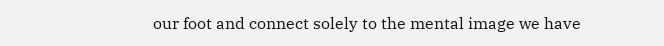our foot and connect solely to the mental image we have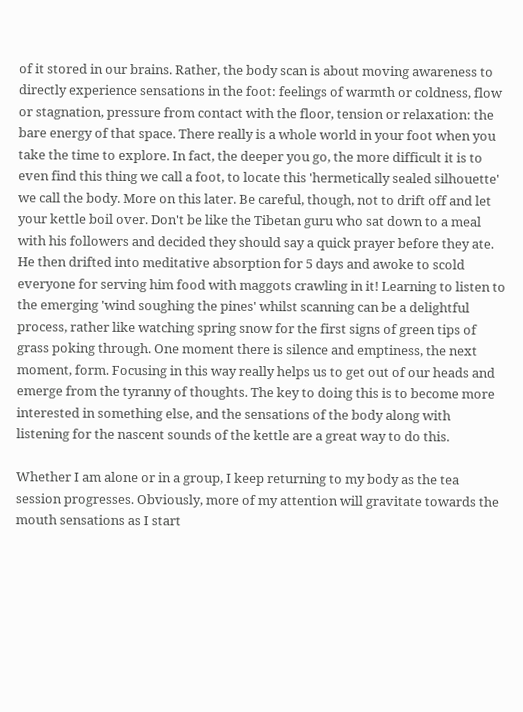of it stored in our brains. Rather, the body scan is about moving awareness to directly experience sensations in the foot: feelings of warmth or coldness, flow or stagnation, pressure from contact with the floor, tension or relaxation: the bare energy of that space. There really is a whole world in your foot when you take the time to explore. In fact, the deeper you go, the more difficult it is to even find this thing we call a foot, to locate this 'hermetically sealed silhouette' we call the body. More on this later. Be careful, though, not to drift off and let your kettle boil over. Don't be like the Tibetan guru who sat down to a meal with his followers and decided they should say a quick prayer before they ate. He then drifted into meditative absorption for 5 days and awoke to scold everyone for serving him food with maggots crawling in it! Learning to listen to the emerging 'wind soughing the pines' whilst scanning can be a delightful process, rather like watching spring snow for the first signs of green tips of grass poking through. One moment there is silence and emptiness, the next moment, form. Focusing in this way really helps us to get out of our heads and emerge from the tyranny of thoughts. The key to doing this is to become more interested in something else, and the sensations of the body along with listening for the nascent sounds of the kettle are a great way to do this.

Whether I am alone or in a group, I keep returning to my body as the tea session progresses. Obviously, more of my attention will gravitate towards the mouth sensations as I start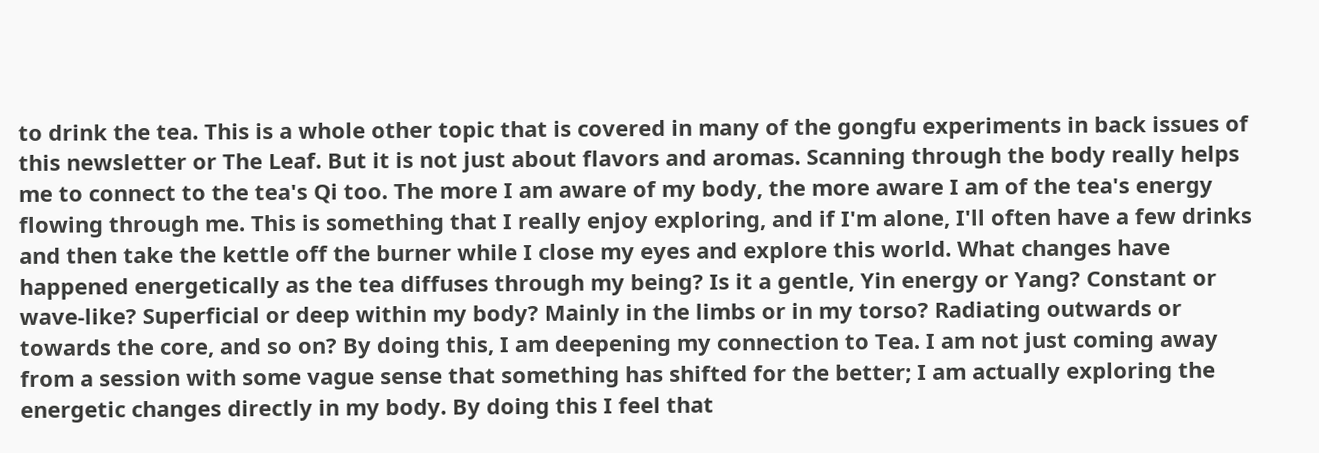to drink the tea. This is a whole other topic that is covered in many of the gongfu experiments in back issues of this newsletter or The Leaf. But it is not just about flavors and aromas. Scanning through the body really helps me to connect to the tea's Qi too. The more I am aware of my body, the more aware I am of the tea's energy flowing through me. This is something that I really enjoy exploring, and if I'm alone, I'll often have a few drinks and then take the kettle off the burner while I close my eyes and explore this world. What changes have happened energetically as the tea diffuses through my being? Is it a gentle, Yin energy or Yang? Constant or wave-like? Superficial or deep within my body? Mainly in the limbs or in my torso? Radiating outwards or towards the core, and so on? By doing this, I am deepening my connection to Tea. I am not just coming away from a session with some vague sense that something has shifted for the better; I am actually exploring the energetic changes directly in my body. By doing this I feel that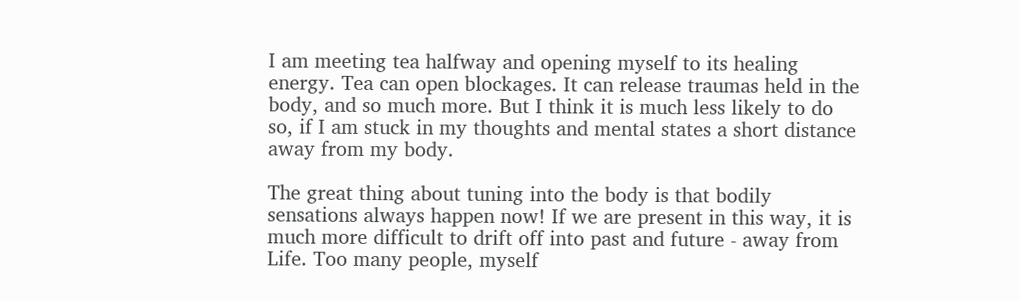I am meeting tea halfway and opening myself to its healing energy. Tea can open blockages. It can release traumas held in the body, and so much more. But I think it is much less likely to do so, if I am stuck in my thoughts and mental states a short distance away from my body.

The great thing about tuning into the body is that bodily sensations always happen now! If we are present in this way, it is much more difficult to drift off into past and future - away from Life. Too many people, myself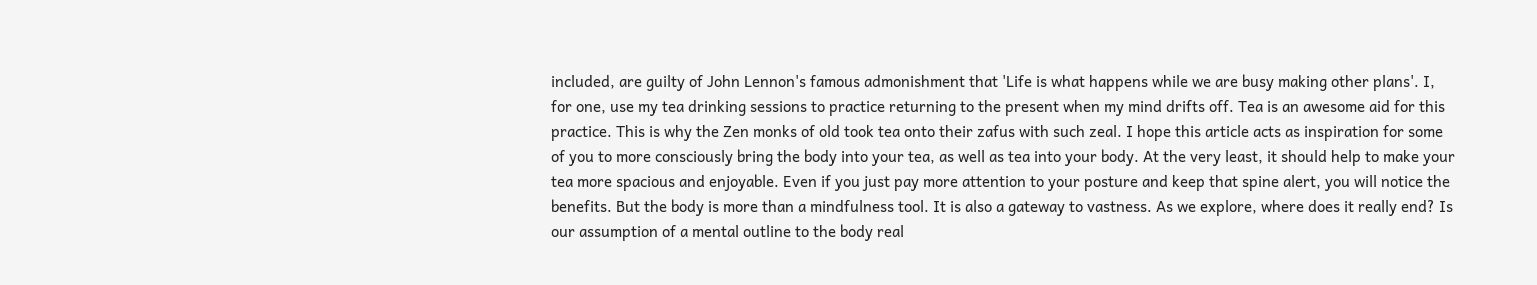included, are guilty of John Lennon's famous admonishment that 'Life is what happens while we are busy making other plans'. I, for one, use my tea drinking sessions to practice returning to the present when my mind drifts off. Tea is an awesome aid for this practice. This is why the Zen monks of old took tea onto their zafus with such zeal. I hope this article acts as inspiration for some of you to more consciously bring the body into your tea, as well as tea into your body. At the very least, it should help to make your tea more spacious and enjoyable. Even if you just pay more attention to your posture and keep that spine alert, you will notice the benefits. But the body is more than a mindfulness tool. It is also a gateway to vastness. As we explore, where does it really end? Is our assumption of a mental outline to the body real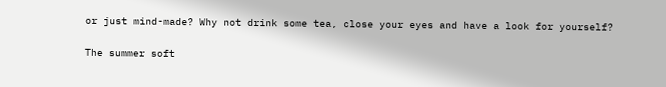or just mind-made? Why not drink some tea, close your eyes and have a look for yourself?

The summer soft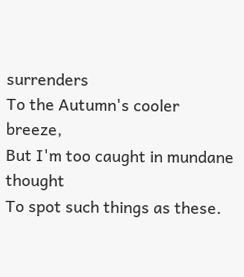surrenders
To the Autumn's cooler breeze,
But I'm too caught in mundane thought
To spot such things as these.